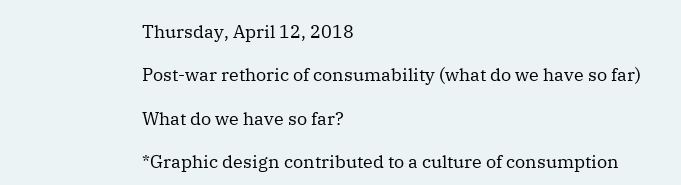Thursday, April 12, 2018

Post-war rethoric of consumability (what do we have so far)

What do we have so far?

*Graphic design contributed to a culture of consumption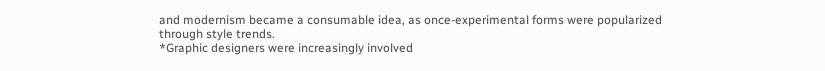and modernism became a consumable idea, as once-experimental forms were popularized through style trends.
*Graphic designers were increasingly involved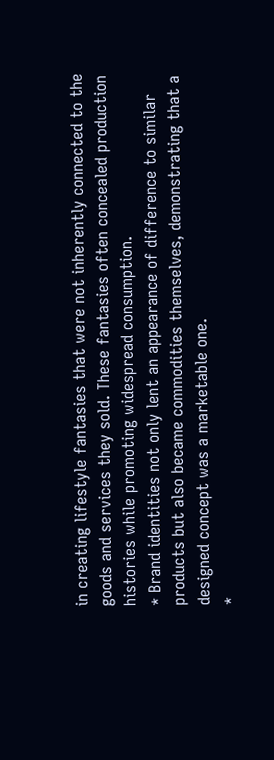in creating lifestyle fantasies that were not inherently connected to the goods and services they sold. These fantasies often concealed production histories while promoting widespread consumption.
* Brand identities not only lent an appearance of difference to similar products but also became commodities themselves, demonstrating that a designed concept was a marketable one.
*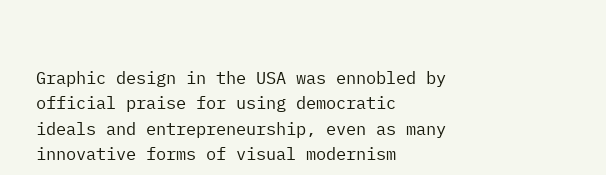Graphic design in the USA was ennobled by official praise for using democratic ideals and entrepreneurship, even as many innovative forms of visual modernism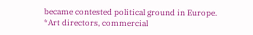became contested political ground in Europe.
*Art directors, commercial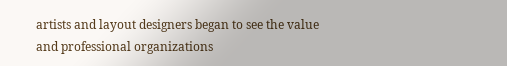artists and layout designers began to see the value and professional organizations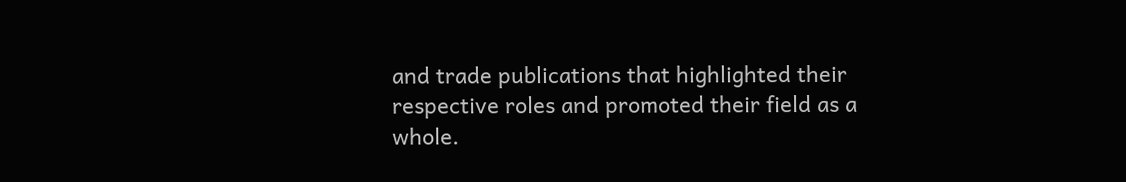and trade publications that highlighted their respective roles and promoted their field as a whole.